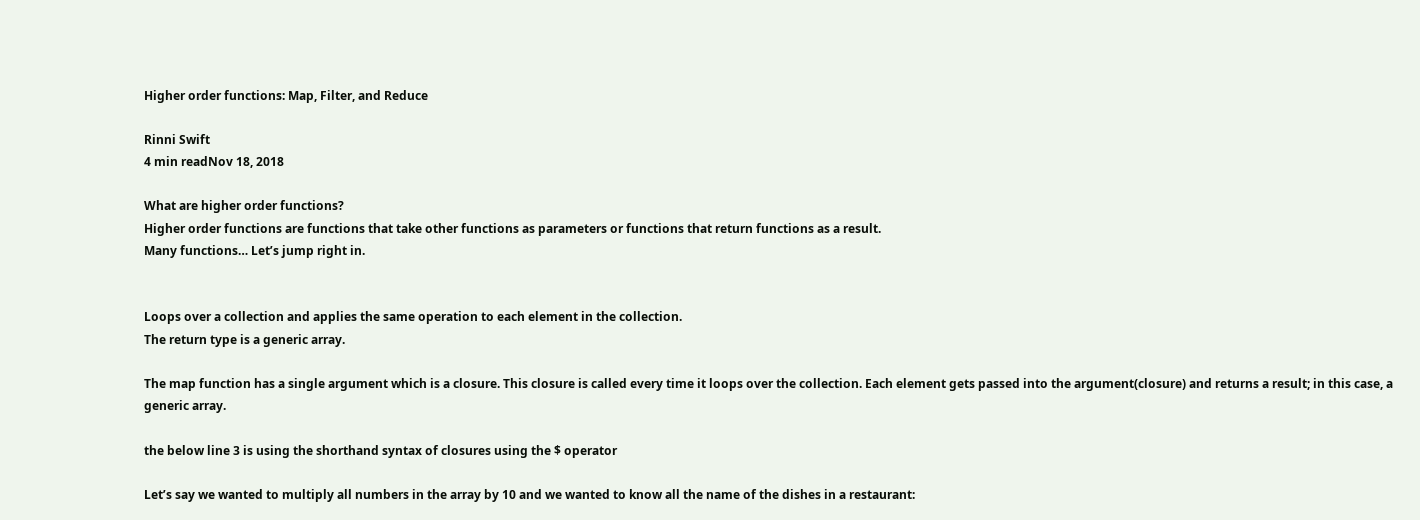Higher order functions: Map, Filter, and Reduce

Rinni Swift
4 min readNov 18, 2018

What are higher order functions?
Higher order functions are functions that take other functions as parameters or functions that return functions as a result.
Many functions… Let’s jump right in.


Loops over a collection and applies the same operation to each element in the collection.
The return type is a generic array.

The map function has a single argument which is a closure. This closure is called every time it loops over the collection. Each element gets passed into the argument(closure) and returns a result; in this case, a generic array.

the below line 3 is using the shorthand syntax of closures using the $ operator

Let’s say we wanted to multiply all numbers in the array by 10 and we wanted to know all the name of the dishes in a restaurant: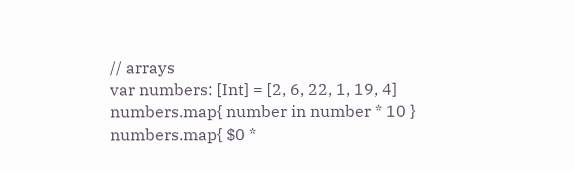// arrays
var numbers: [Int] = [2, 6, 22, 1, 19, 4]
numbers.map{ number in number * 10 }
numbers.map{ $0 *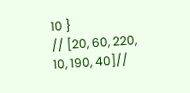10 }
// [20, 60, 220, 10, 190, 40]//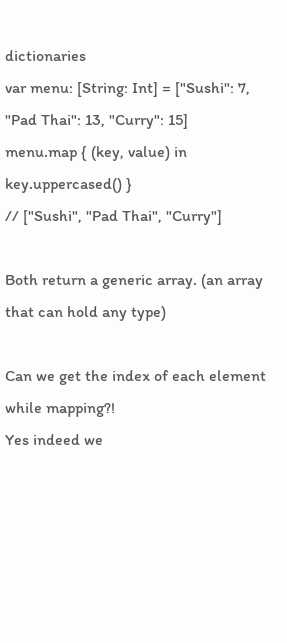dictionaries
var menu: [String: Int] = ["Sushi": 7, "Pad Thai": 13, "Curry": 15]
menu.map { (key, value) in key.uppercased() }
// ["Sushi", "Pad Thai", "Curry"]

Both return a generic array. (an array that can hold any type)

Can we get the index of each element while mapping?!
Yes indeed we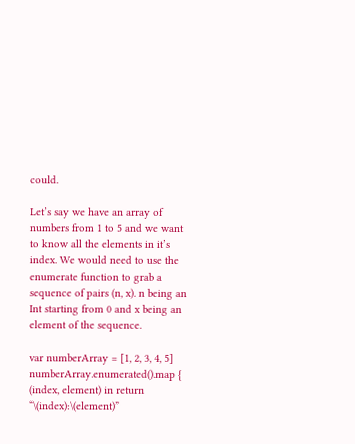could.

Let’s say we have an array of numbers from 1 to 5 and we want to know all the elements in it’s index. We would need to use the enumerate function to grab a sequence of pairs (n, x). n being an Int starting from 0 and x being an element of the sequence.

var numberArray = [1, 2, 3, 4, 5]
numberArray.enumerated().map { (index, element) in return “\(index):\(element)”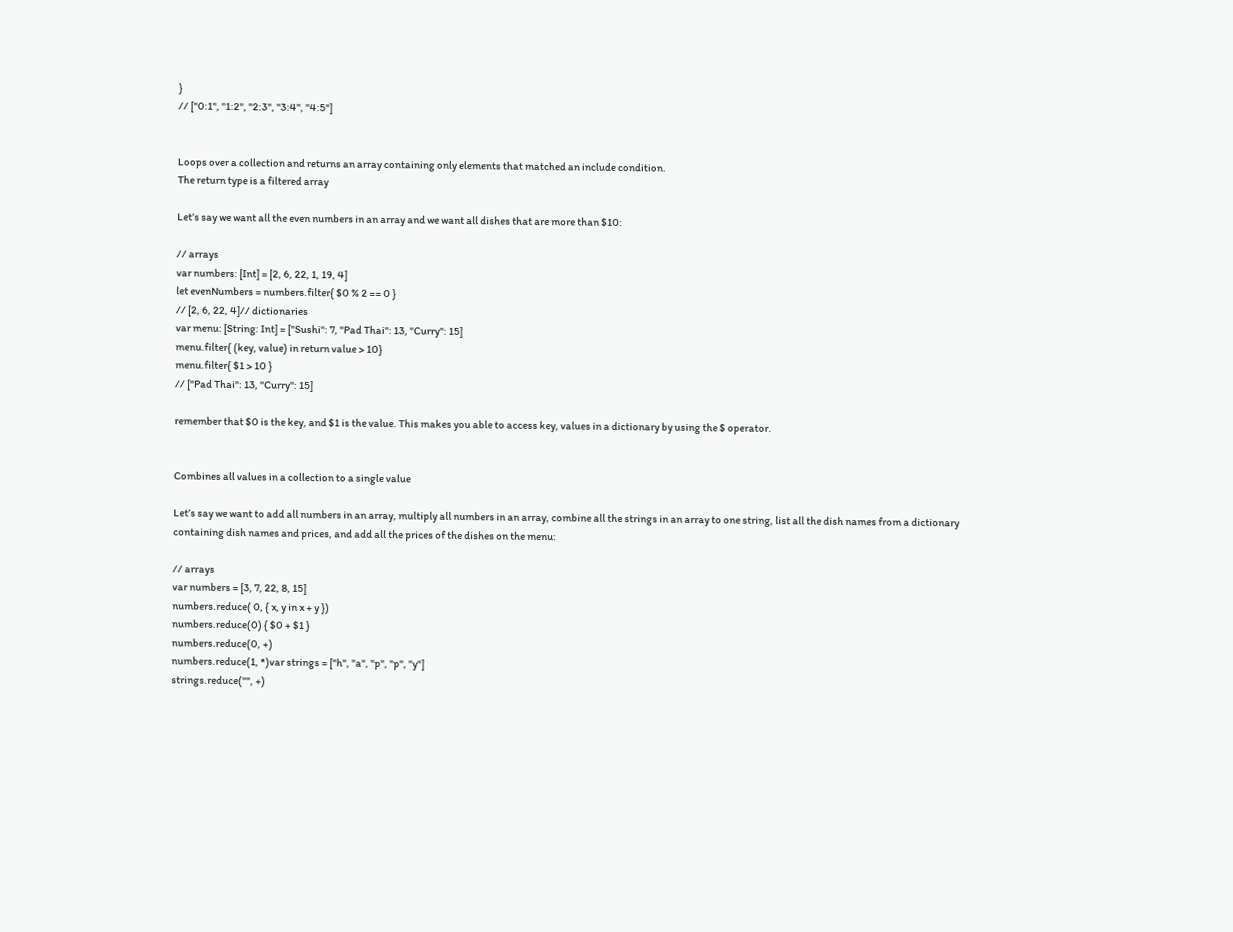}
// ["0:1", "1:2", "2:3", "3:4", "4:5"]


Loops over a collection and returns an array containing only elements that matched an include condition.
The return type is a filtered array

Let’s say we want all the even numbers in an array and we want all dishes that are more than $10:

// arrays
var numbers: [Int] = [2, 6, 22, 1, 19, 4]
let evenNumbers = numbers.filter{ $0 % 2 == 0 }
// [2, 6, 22, 4]// dictionaries
var menu: [String: Int] = ["Sushi": 7, "Pad Thai": 13, "Curry": 15]
menu.filter{ (key, value) in return value > 10}
menu.filter{ $1 > 10 }
// ["Pad Thai": 13, "Curry": 15]

remember that $0 is the key, and $1 is the value. This makes you able to access key, values in a dictionary by using the $ operator.


Combines all values in a collection to a single value

Let’s say we want to add all numbers in an array, multiply all numbers in an array, combine all the strings in an array to one string, list all the dish names from a dictionary containing dish names and prices, and add all the prices of the dishes on the menu:

// arrays
var numbers = [3, 7, 22, 8, 15]
numbers.reduce( 0, { x, y in x + y })
numbers.reduce(0) { $0 + $1 }
numbers.reduce(0, +)
numbers.reduce(1, *)var strings = ["h", "a", "p", "p", "y"]
strings.reduce("", +)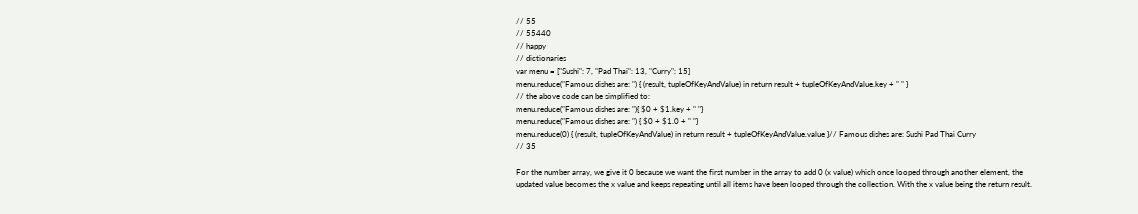// 55
// 55440
// happy
// dictionaries
var menu = ["Sushi": 7, "Pad Thai": 13, "Curry": 15]
menu.reduce("Famous dishes are: ") { (result, tupleOfKeyAndValue) in return result + tupleOfKeyAndValue.key + " " }
// the above code can be simplified to:
menu.reduce("Famous dishes are: "){ $0 + $1.key + " "}
menu.reduce("Famous dishes are: ") { $0 + $1.0 + " "}
menu.reduce(0) { (result, tupleOfKeyAndValue) in return result + tupleOfKeyAndValue.value }// Famous dishes are: Sushi Pad Thai Curry
// 35

For the number array, we give it 0 because we want the first number in the array to add 0 (x value) which once looped through another element, the updated value becomes the x value and keeps repeating until all items have been looped through the collection. With the x value being the return result.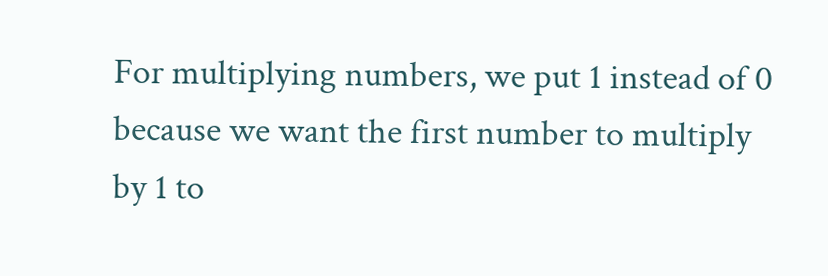For multiplying numbers, we put 1 instead of 0 because we want the first number to multiply by 1 to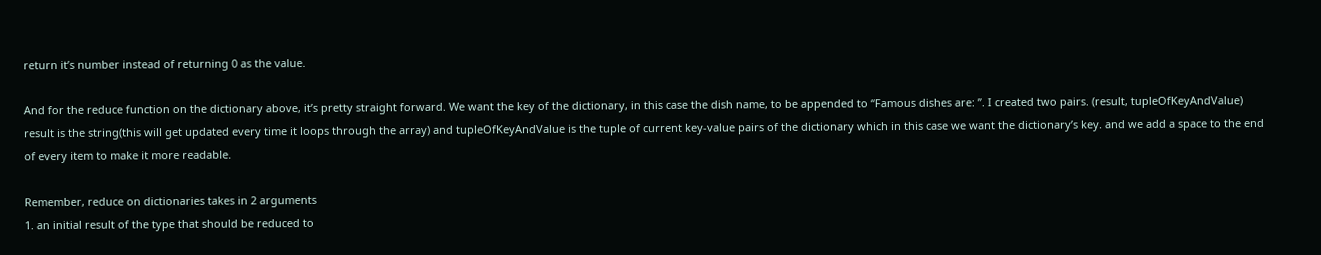return it’s number instead of returning 0 as the value.

And for the reduce function on the dictionary above, it’s pretty straight forward. We want the key of the dictionary, in this case the dish name, to be appended to “Famous dishes are: ”. I created two pairs. (result, tupleOfKeyAndValue) result is the string(this will get updated every time it loops through the array) and tupleOfKeyAndValue is the tuple of current key-value pairs of the dictionary which in this case we want the dictionary’s key. and we add a space to the end of every item to make it more readable.

Remember, reduce on dictionaries takes in 2 arguments
1. an initial result of the type that should be reduced to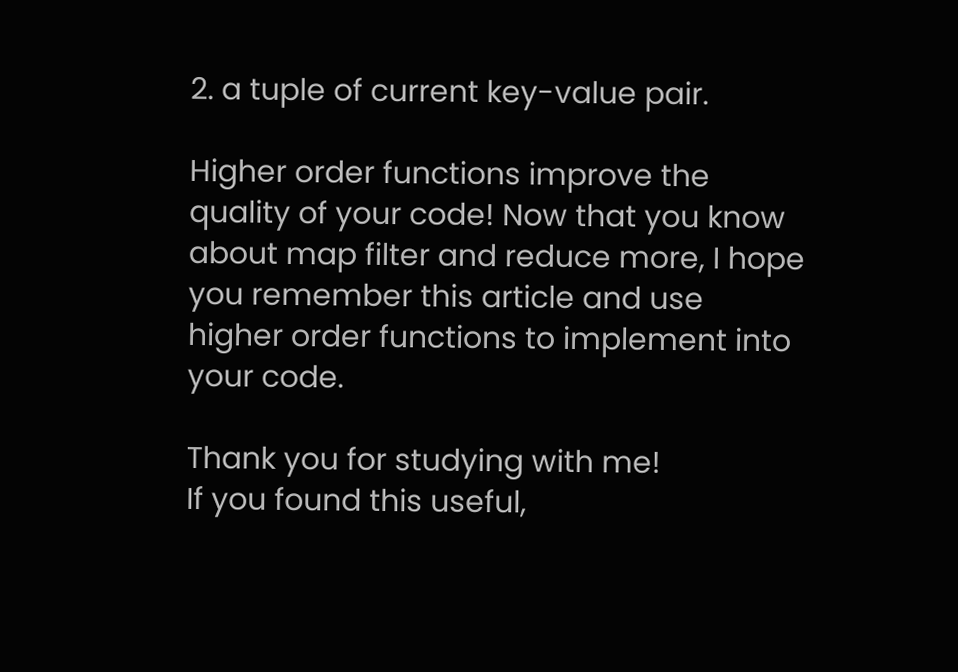2. a tuple of current key-value pair.

Higher order functions improve the quality of your code! Now that you know about map filter and reduce more, I hope you remember this article and use higher order functions to implement into your code.

Thank you for studying with me!
If you found this useful,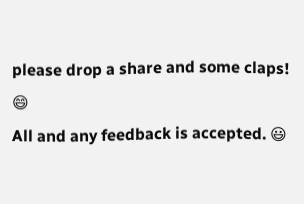please drop a share and some claps! 😄
All and any feedback is accepted. 😃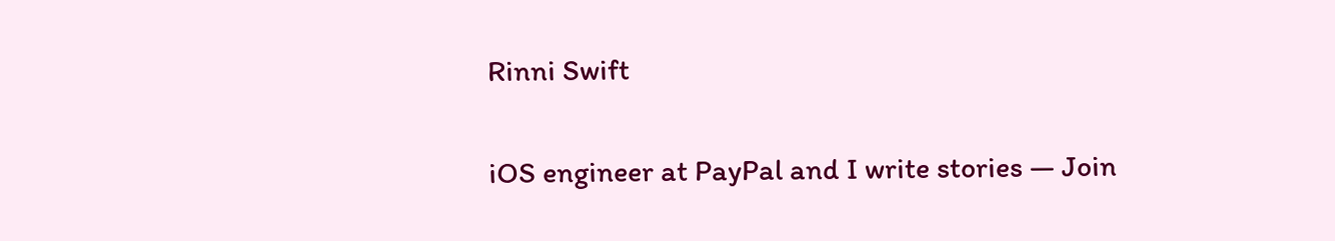Rinni Swift

iOS engineer at PayPal and I write stories — Join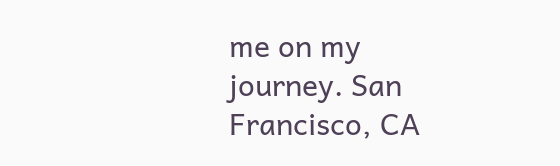me on my journey. San Francisco, CA